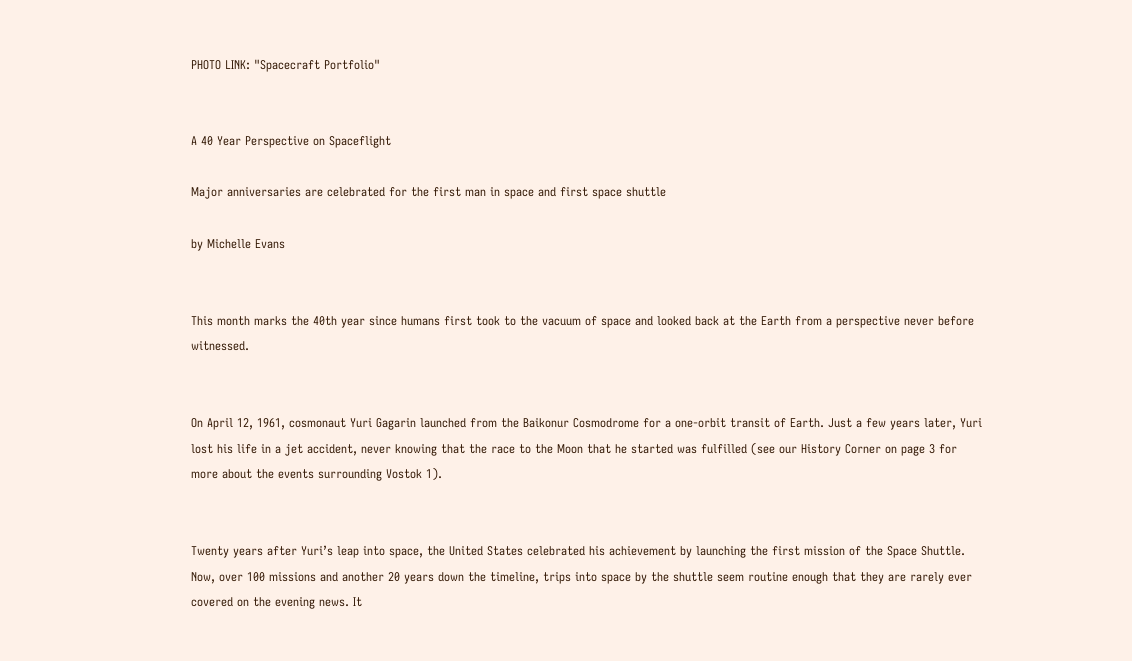PHOTO LINK: "Spacecraft Portfolio"


A 40 Year Perspective on Spaceflight

Major anniversaries are celebrated for the first man in space and first space shuttle

by Michelle Evans


This month marks the 40th year since humans first took to the vacuum of space and looked back at the Earth from a perspective never before witnessed.


On April 12, 1961, cosmonaut Yuri Gagarin launched from the Baikonur Cosmodrome for a one-orbit transit of Earth. Just a few years later, Yuri lost his life in a jet accident, never knowing that the race to the Moon that he started was fulfilled (see our History Corner on page 3 for more about the events surrounding Vostok 1).


Twenty years after Yuri’s leap into space, the United States celebrated his achievement by launching the first mission of the Space Shuttle. Now, over 100 missions and another 20 years down the timeline, trips into space by the shuttle seem routine enough that they are rarely ever covered on the evening news. It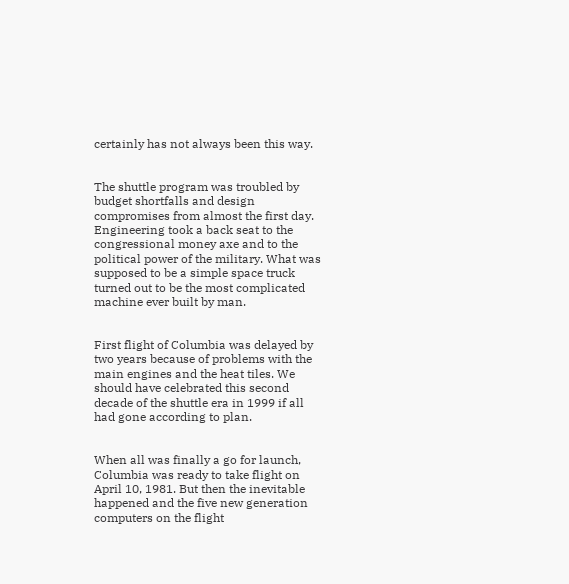certainly has not always been this way.


The shuttle program was troubled by budget shortfalls and design compromises from almost the first day. Engineering took a back seat to the congressional money axe and to the political power of the military. What was supposed to be a simple space truck turned out to be the most complicated machine ever built by man.


First flight of Columbia was delayed by two years because of problems with the main engines and the heat tiles. We should have celebrated this second decade of the shuttle era in 1999 if all had gone according to plan.


When all was finally a go for launch, Columbia was ready to take flight on April 10, 1981. But then the inevitable happened and the five new generation computers on the flight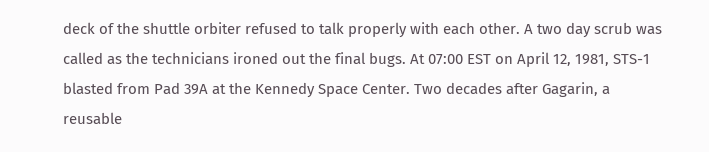deck of the shuttle orbiter refused to talk properly with each other. A two day scrub was called as the technicians ironed out the final bugs. At 07:00 EST on April 12, 1981, STS-1 blasted from Pad 39A at the Kennedy Space Center. Two decades after Gagarin, a reusable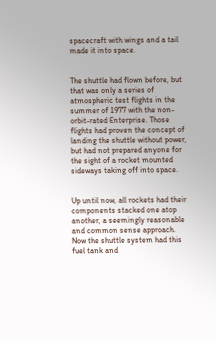spacecraft with wings and a tail made it into space.


The shuttle had flown before, but that was only a series of atmospheric test flights in the summer of 1977 with the non-orbit-rated Enterprise. Those flights had proven the concept of landing the shuttle without power, but had not prepared anyone for the sight of a rocket mounted sideways taking off into space.


Up until now, all rockets had their components stacked one atop another, a seemingly reasonable and common sense approach. Now the shuttle system had this fuel tank and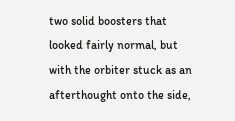two solid boosters that looked fairly normal, but with the orbiter stuck as an afterthought onto the side,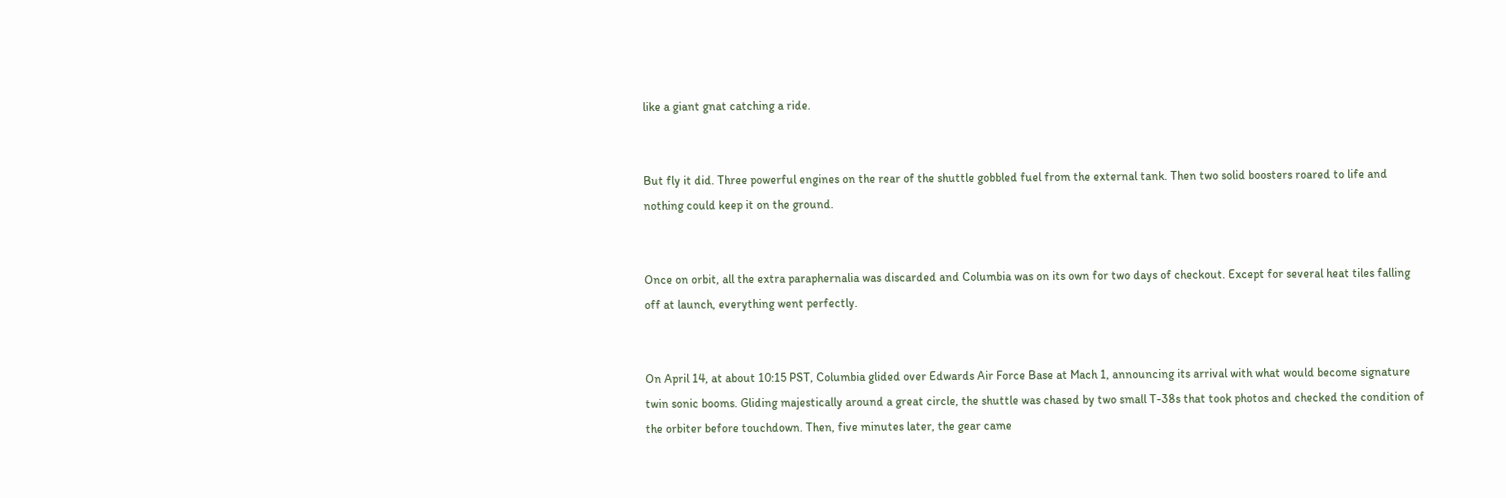like a giant gnat catching a ride.


But fly it did. Three powerful engines on the rear of the shuttle gobbled fuel from the external tank. Then two solid boosters roared to life and nothing could keep it on the ground.


Once on orbit, all the extra paraphernalia was discarded and Columbia was on its own for two days of checkout. Except for several heat tiles falling off at launch, everything went perfectly.


On April 14, at about 10:15 PST, Columbia glided over Edwards Air Force Base at Mach 1, announcing its arrival with what would become signature twin sonic booms. Gliding majestically around a great circle, the shuttle was chased by two small T-38s that took photos and checked the condition of the orbiter before touchdown. Then, five minutes later, the gear came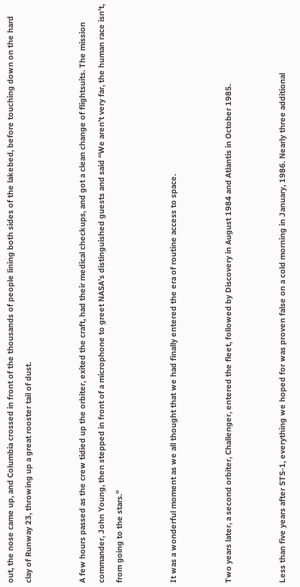out, the nose came up, and Columbia crossed in front of the thousands of people lining both sides of the lakebed, before touching down on the hard clay of Runway 23, throwing up a great rooster tail of dust.


A few hours passed as the crew tidied up the orbiter, exited the craft, had their medical checkups, and got a clean change of flightsuits. The mission commander, John Young, then stepped in front of a microphone to greet NASA’s distinguished guests and said “We aren’t very far, the human race isn’t, from going to the stars.”


It was a wonderful moment as we all thought that we had finally entered the era of routine access to space.


Two years later, a second orbiter, Challenger, entered the fleet, followed by Discovery in August 1984 and Atlantis in October 1985.


Less than five years after STS-1, everything we hoped for was proven false on a cold morning in January, 1986. Nearly three additional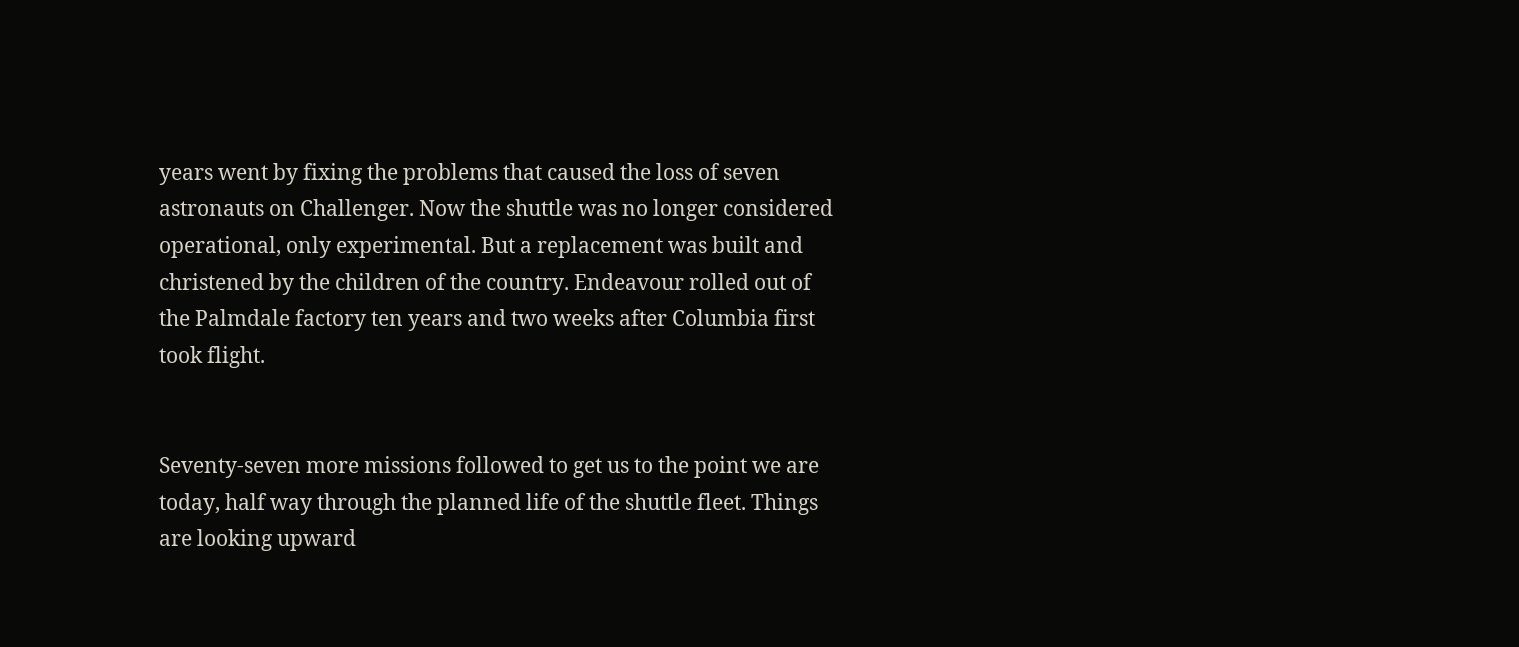years went by fixing the problems that caused the loss of seven astronauts on Challenger. Now the shuttle was no longer considered operational, only experimental. But a replacement was built and christened by the children of the country. Endeavour rolled out of the Palmdale factory ten years and two weeks after Columbia first took flight.


Seventy-seven more missions followed to get us to the point we are today, half way through the planned life of the shuttle fleet. Things are looking upward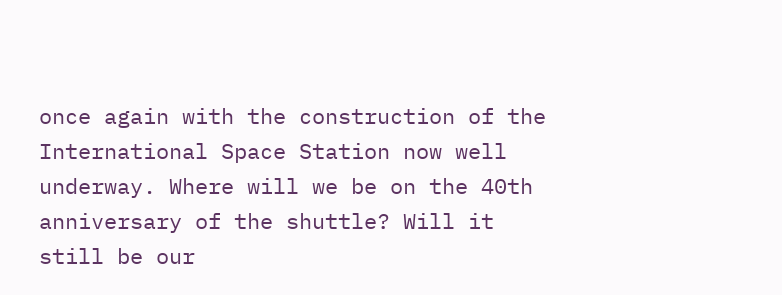once again with the construction of the International Space Station now well underway. Where will we be on the 40th anniversary of the shuttle? Will it still be our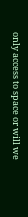only access to space or will we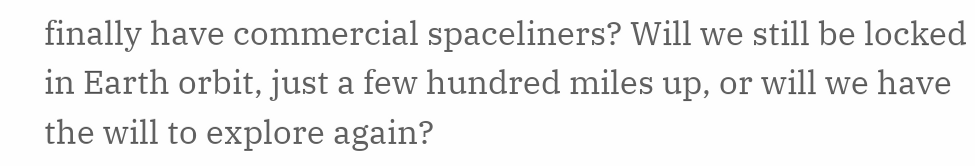finally have commercial spaceliners? Will we still be locked in Earth orbit, just a few hundred miles up, or will we have the will to explore again?